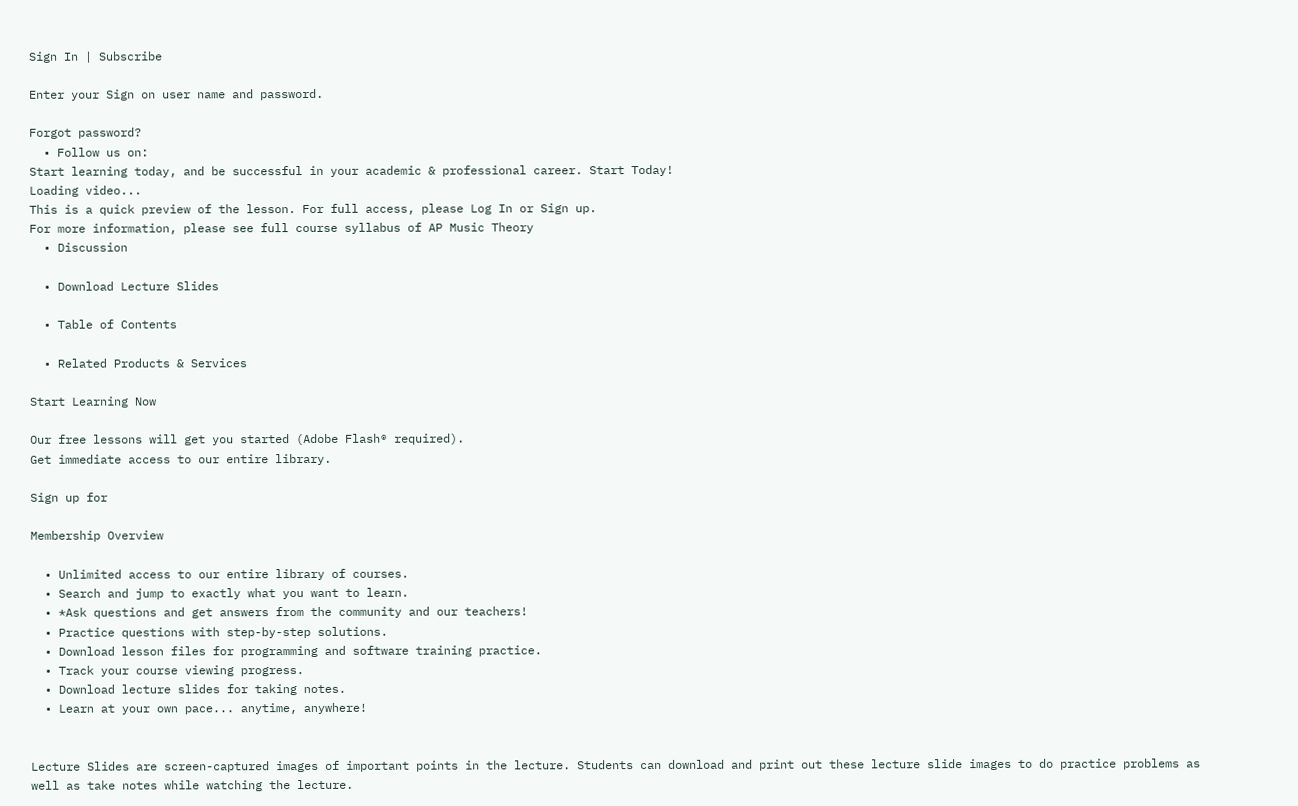Sign In | Subscribe

Enter your Sign on user name and password.

Forgot password?
  • Follow us on:
Start learning today, and be successful in your academic & professional career. Start Today!
Loading video...
This is a quick preview of the lesson. For full access, please Log In or Sign up.
For more information, please see full course syllabus of AP Music Theory
  • Discussion

  • Download Lecture Slides

  • Table of Contents

  • Related Products & Services

Start Learning Now

Our free lessons will get you started (Adobe Flash® required).
Get immediate access to our entire library.

Sign up for

Membership Overview

  • Unlimited access to our entire library of courses.
  • Search and jump to exactly what you want to learn.
  • *Ask questions and get answers from the community and our teachers!
  • Practice questions with step-by-step solutions.
  • Download lesson files for programming and software training practice.
  • Track your course viewing progress.
  • Download lecture slides for taking notes.
  • Learn at your own pace... anytime, anywhere!


Lecture Slides are screen-captured images of important points in the lecture. Students can download and print out these lecture slide images to do practice problems as well as take notes while watching the lecture.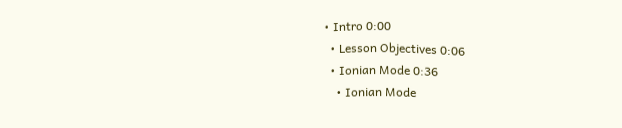• Intro 0:00
  • Lesson Objectives 0:06
  • Ionian Mode 0:36
    • Ionian Mode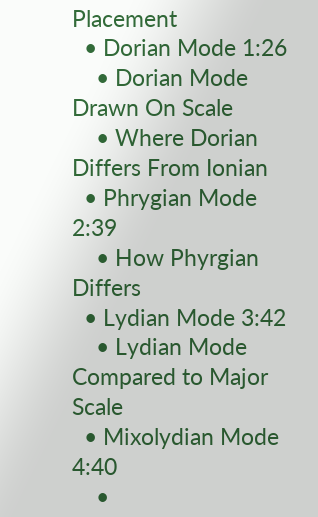Placement
  • Dorian Mode 1:26
    • Dorian Mode Drawn On Scale
    • Where Dorian Differs From Ionian
  • Phrygian Mode 2:39
    • How Phyrgian Differs
  • Lydian Mode 3:42
    • Lydian Mode Compared to Major Scale
  • Mixolydian Mode 4:40
    •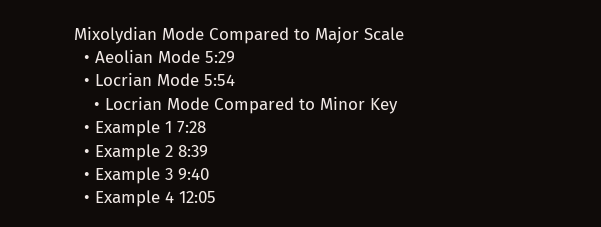Mixolydian Mode Compared to Major Scale
  • Aeolian Mode 5:29
  • Locrian Mode 5:54
    • Locrian Mode Compared to Minor Key
  • Example 1 7:28
  • Example 2 8:39
  • Example 3 9:40
  • Example 4 12:05